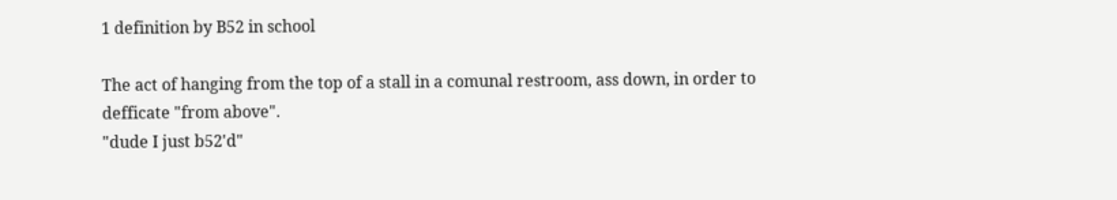1 definition by B52 in school

The act of hanging from the top of a stall in a comunal restroom, ass down, in order to defficate "from above".
"dude I just b52'd"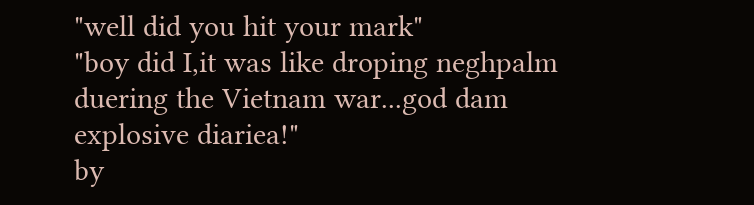"well did you hit your mark"
"boy did I,it was like droping neghpalm duering the Vietnam war...god dam explosive diariea!"
by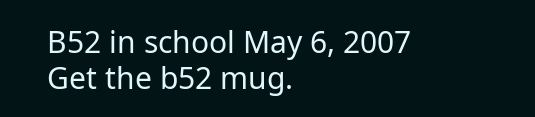B52 in school May 6, 2007
Get the b52 mug.